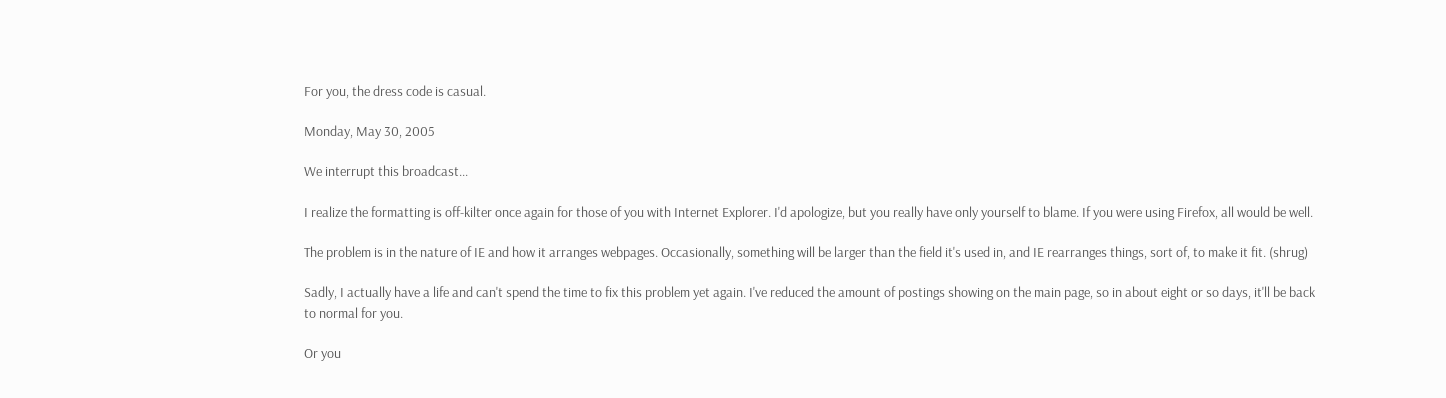For you, the dress code is casual.

Monday, May 30, 2005

We interrupt this broadcast...

I realize the formatting is off-kilter once again for those of you with Internet Explorer. I'd apologize, but you really have only yourself to blame. If you were using Firefox, all would be well.

The problem is in the nature of IE and how it arranges webpages. Occasionally, something will be larger than the field it's used in, and IE rearranges things, sort of, to make it fit. (shrug)

Sadly, I actually have a life and can't spend the time to fix this problem yet again. I've reduced the amount of postings showing on the main page, so in about eight or so days, it'll be back to normal for you.

Or you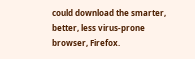could download the smarter, better, less virus-prone browser, Firefox.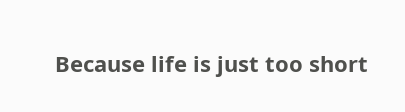Because life is just too short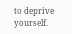to deprive yourself.